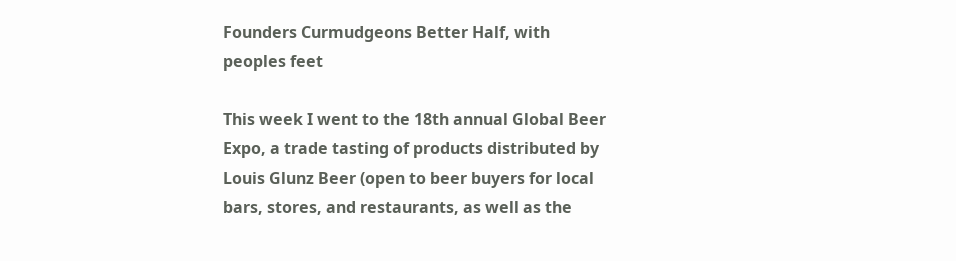Founders Curmudgeons Better Half, with peoples feet

This week I went to the 18th annual Global Beer Expo, a trade tasting of products distributed by Louis Glunz Beer (open to beer buyers for local bars, stores, and restaurants, as well as the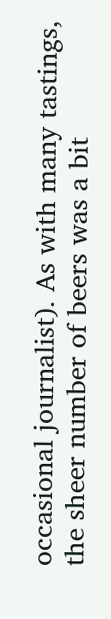occasional journalist). As with many tastings, the sheer number of beers was a bit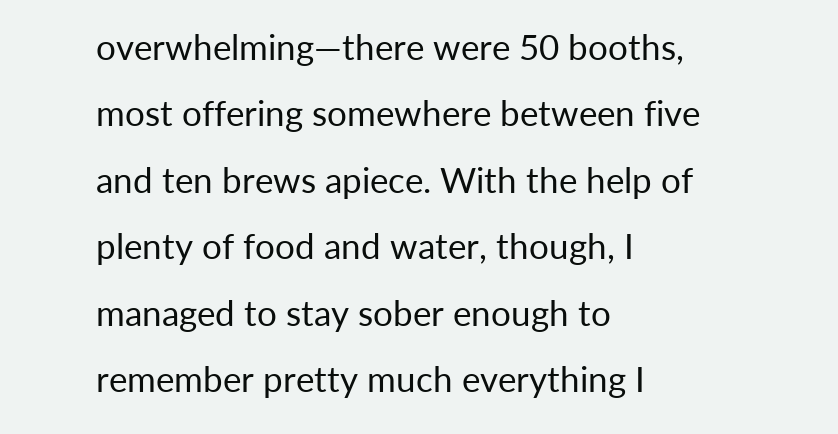overwhelming—there were 50 booths, most offering somewhere between five and ten brews apiece. With the help of plenty of food and water, though, I managed to stay sober enough to remember pretty much everything I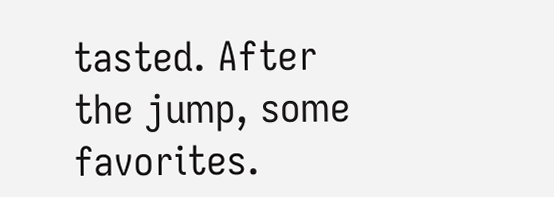tasted. After the jump, some favorites.